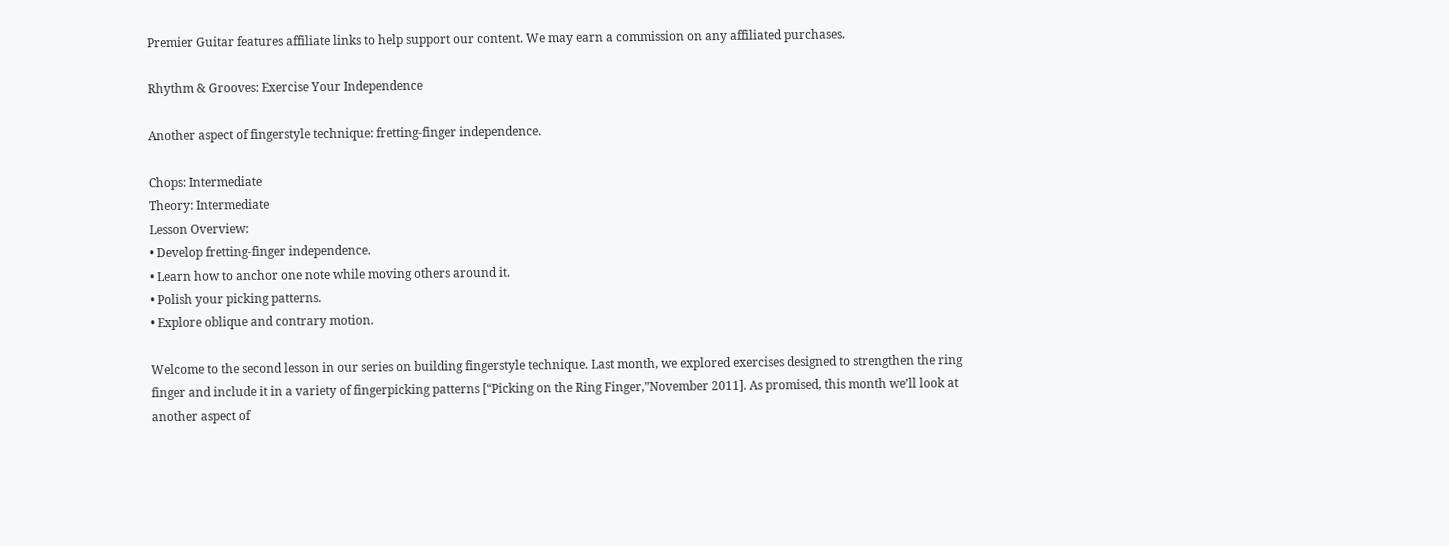Premier Guitar features affiliate links to help support our content. We may earn a commission on any affiliated purchases.

Rhythm & Grooves: Exercise Your Independence

Another aspect of fingerstyle technique: fretting-finger independence.

Chops: Intermediate
Theory: Intermediate
Lesson Overview:
• Develop fretting-finger independence.
• Learn how to anchor one note while moving others around it.
• Polish your picking patterns.
• Explore oblique and contrary motion.

Welcome to the second lesson in our series on building fingerstyle technique. Last month, we explored exercises designed to strengthen the ring finger and include it in a variety of fingerpicking patterns [“Picking on the Ring Finger,”November 2011]. As promised, this month we’ll look at another aspect of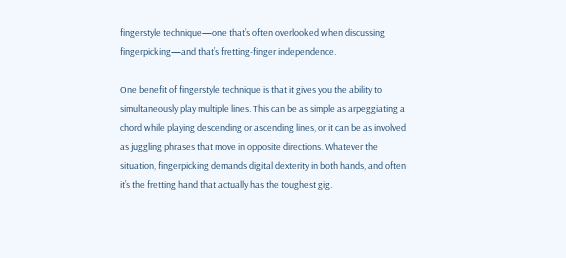fingerstyle technique—one that’s often overlooked when discussing fingerpicking—and that’s fretting-finger independence.

One benefit of fingerstyle technique is that it gives you the ability to simultaneously play multiple lines. This can be as simple as arpeggiating a chord while playing descending or ascending lines, or it can be as involved as juggling phrases that move in opposite directions. Whatever the situation, fingerpicking demands digital dexterity in both hands, and often it’s the fretting hand that actually has the toughest gig.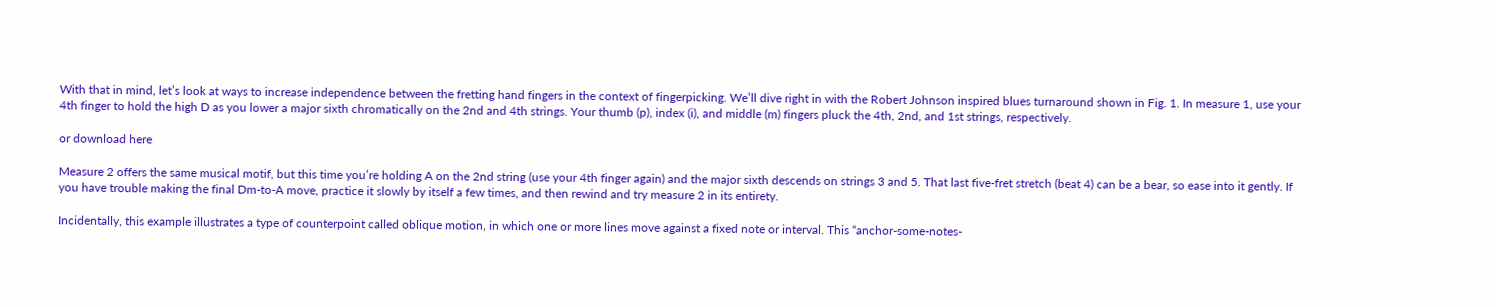With that in mind, let’s look at ways to increase independence between the fretting hand fingers in the context of fingerpicking. We’ll dive right in with the Robert Johnson inspired blues turnaround shown in Fig. 1. In measure 1, use your 4th finger to hold the high D as you lower a major sixth chromatically on the 2nd and 4th strings. Your thumb (p), index (i), and middle (m) fingers pluck the 4th, 2nd, and 1st strings, respectively.

or download here

Measure 2 offers the same musical motif, but this time you’re holding A on the 2nd string (use your 4th finger again) and the major sixth descends on strings 3 and 5. That last five-fret stretch (beat 4) can be a bear, so ease into it gently. If you have trouble making the final Dm-to-A move, practice it slowly by itself a few times, and then rewind and try measure 2 in its entirety.

Incidentally, this example illustrates a type of counterpoint called oblique motion, in which one or more lines move against a fixed note or interval. This “anchor-some-notes-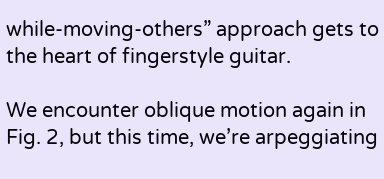while-moving-others” approach gets to the heart of fingerstyle guitar.

We encounter oblique motion again in Fig. 2, but this time, we’re arpeggiating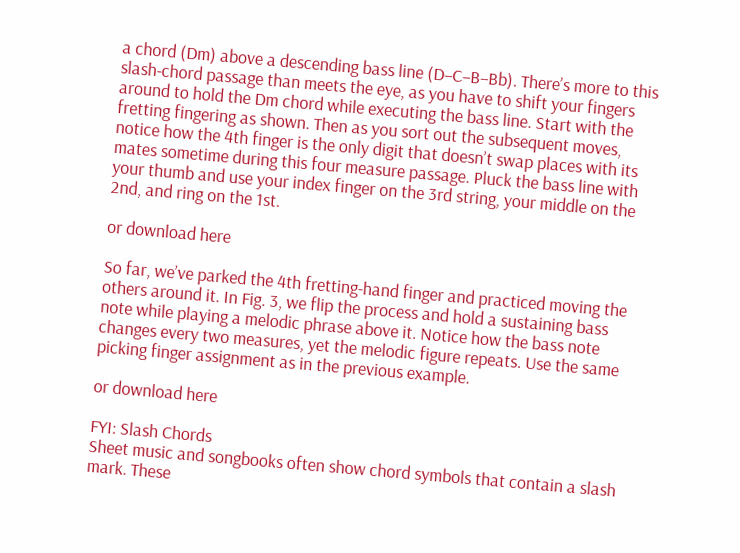a chord (Dm) above a descending bass line (D–C–B–Bb). There’s more to this slash-chord passage than meets the eye, as you have to shift your fingers around to hold the Dm chord while executing the bass line. Start with the fretting fingering as shown. Then as you sort out the subsequent moves, notice how the 4th finger is the only digit that doesn’t swap places with its mates sometime during this four measure passage. Pluck the bass line with your thumb and use your index finger on the 3rd string, your middle on the 2nd, and ring on the 1st.

or download here

So far, we’ve parked the 4th fretting-hand finger and practiced moving the others around it. In Fig. 3, we flip the process and hold a sustaining bass note while playing a melodic phrase above it. Notice how the bass note changes every two measures, yet the melodic figure repeats. Use the same picking finger assignment as in the previous example.

or download here

FYI: Slash Chords
Sheet music and songbooks often show chord symbols that contain a slash mark. These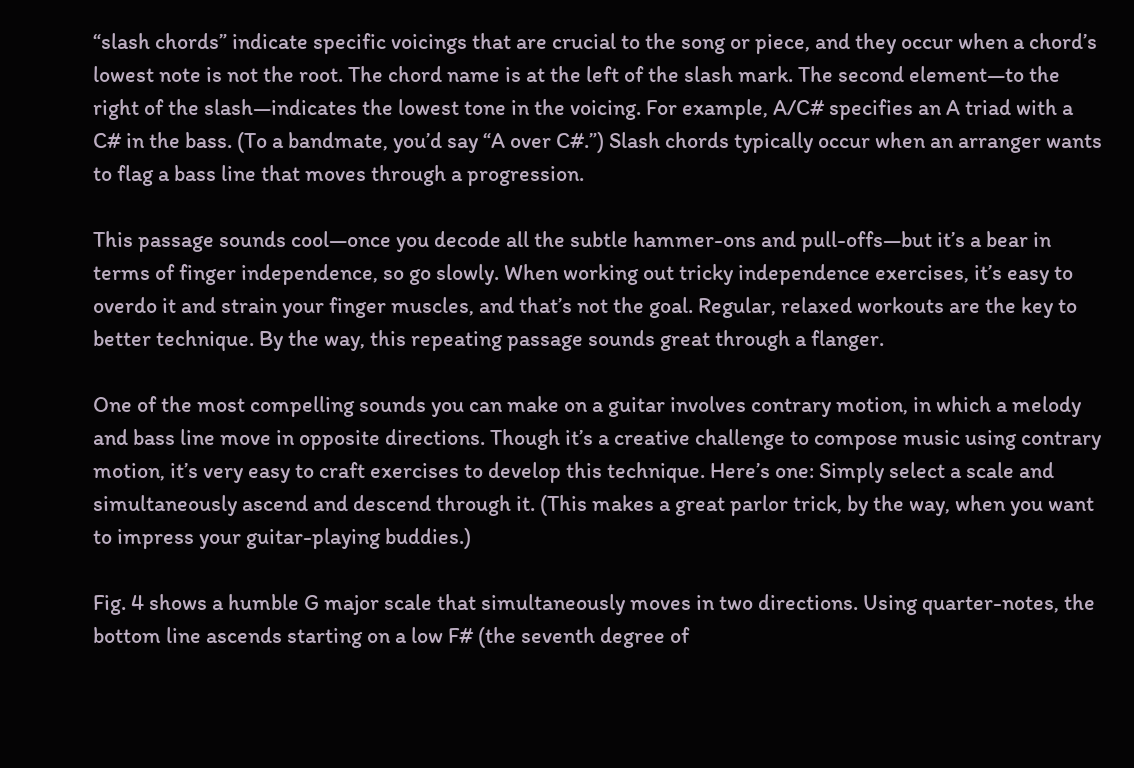“slash chords” indicate specific voicings that are crucial to the song or piece, and they occur when a chord’s lowest note is not the root. The chord name is at the left of the slash mark. The second element—to the right of the slash—indicates the lowest tone in the voicing. For example, A/C# specifies an A triad with a C# in the bass. (To a bandmate, you’d say “A over C#.”) Slash chords typically occur when an arranger wants to flag a bass line that moves through a progression.

This passage sounds cool—once you decode all the subtle hammer-ons and pull-offs—but it’s a bear in terms of finger independence, so go slowly. When working out tricky independence exercises, it’s easy to overdo it and strain your finger muscles, and that’s not the goal. Regular, relaxed workouts are the key to better technique. By the way, this repeating passage sounds great through a flanger.

One of the most compelling sounds you can make on a guitar involves contrary motion, in which a melody and bass line move in opposite directions. Though it’s a creative challenge to compose music using contrary motion, it’s very easy to craft exercises to develop this technique. Here’s one: Simply select a scale and simultaneously ascend and descend through it. (This makes a great parlor trick, by the way, when you want to impress your guitar-playing buddies.)

Fig. 4 shows a humble G major scale that simultaneously moves in two directions. Using quarter-notes, the bottom line ascends starting on a low F# (the seventh degree of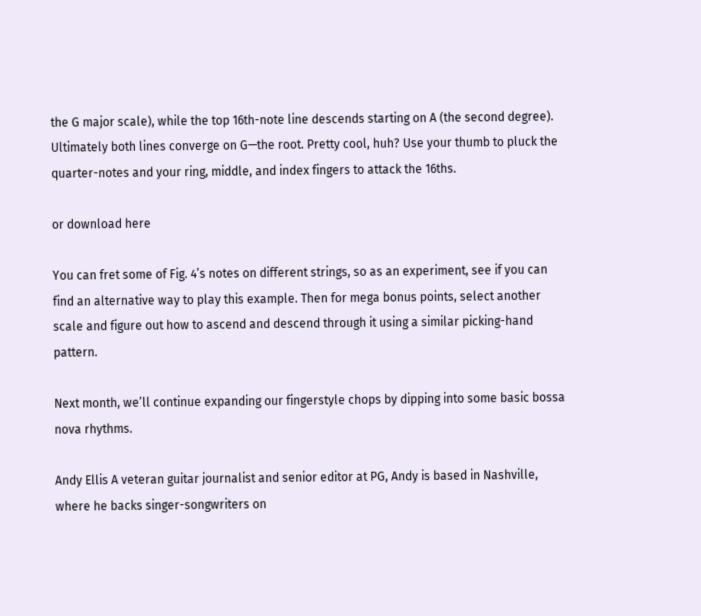the G major scale), while the top 16th-note line descends starting on A (the second degree). Ultimately both lines converge on G—the root. Pretty cool, huh? Use your thumb to pluck the quarter-notes and your ring, middle, and index fingers to attack the 16ths.

or download here

You can fret some of Fig. 4’s notes on different strings, so as an experiment, see if you can find an alternative way to play this example. Then for mega bonus points, select another scale and figure out how to ascend and descend through it using a similar picking-hand pattern.

Next month, we’ll continue expanding our fingerstyle chops by dipping into some basic bossa nova rhythms.

Andy Ellis A veteran guitar journalist and senior editor at PG, Andy is based in Nashville, where he backs singer-songwriters on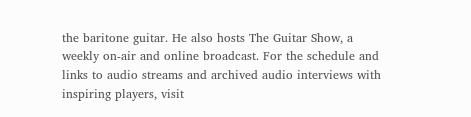the baritone guitar. He also hosts The Guitar Show, a weekly on-air and online broadcast. For the schedule and links to audio streams and archived audio interviews with inspiring players, visit